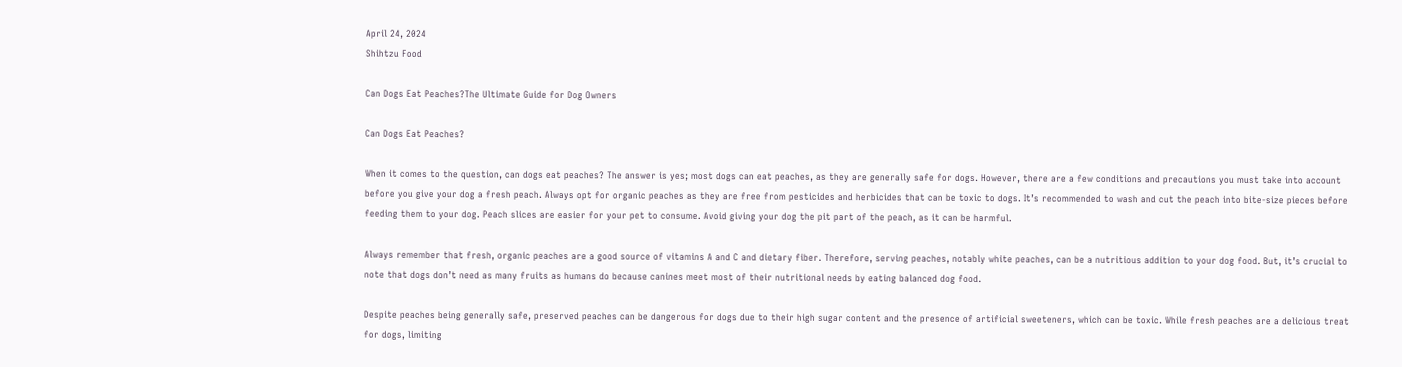April 24, 2024
Shihtzu Food

Can Dogs Eat Peaches?The Ultimate Guide for Dog Owners

Can Dogs Eat Peaches?

When it comes to the question, can dogs eat peaches? The answer is yes; most dogs can eat peaches, as they are generally safe for dogs. However, there are a few conditions and precautions you must take into account before you give your dog a fresh peach. Always opt for organic peaches as they are free from pesticides and herbicides that can be toxic to dogs. It’s recommended to wash and cut the peach into bite-size pieces before feeding them to your dog. Peach slices are easier for your pet to consume. Avoid giving your dog the pit part of the peach, as it can be harmful.

Always remember that fresh, organic peaches are a good source of vitamins A and C and dietary fiber. Therefore, serving peaches, notably white peaches, can be a nutritious addition to your dog food. But, it’s crucial to note that dogs don’t need as many fruits as humans do because canines meet most of their nutritional needs by eating balanced dog food.

Despite peaches being generally safe, preserved peaches can be dangerous for dogs due to their high sugar content and the presence of artificial sweeteners, which can be toxic. While fresh peaches are a delicious treat for dogs, limiting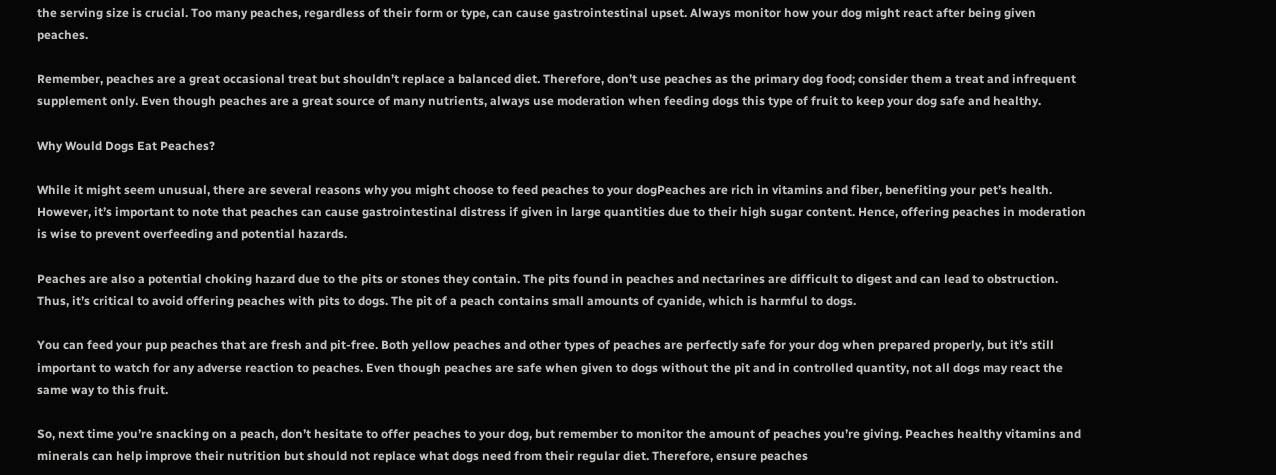the serving size is crucial. Too many peaches, regardless of their form or type, can cause gastrointestinal upset. Always monitor how your dog might react after being given peaches.

Remember, peaches are a great occasional treat but shouldn’t replace a balanced diet. Therefore, don’t use peaches as the primary dog food; consider them a treat and infrequent supplement only. Even though peaches are a great source of many nutrients, always use moderation when feeding dogs this type of fruit to keep your dog safe and healthy.

Why Would Dogs Eat Peaches?

While it might seem unusual, there are several reasons why you might choose to feed peaches to your dogPeaches are rich in vitamins and fiber, benefiting your pet’s health. However, it’s important to note that peaches can cause gastrointestinal distress if given in large quantities due to their high sugar content. Hence, offering peaches in moderation is wise to prevent overfeeding and potential hazards.

Peaches are also a potential choking hazard due to the pits or stones they contain. The pits found in peaches and nectarines are difficult to digest and can lead to obstruction. Thus, it’s critical to avoid offering peaches with pits to dogs. The pit of a peach contains small amounts of cyanide, which is harmful to dogs.

You can feed your pup peaches that are fresh and pit-free. Both yellow peaches and other types of peaches are perfectly safe for your dog when prepared properly, but it’s still important to watch for any adverse reaction to peaches. Even though peaches are safe when given to dogs without the pit and in controlled quantity, not all dogs may react the same way to this fruit.

So, next time you’re snacking on a peach, don’t hesitate to offer peaches to your dog, but remember to monitor the amount of peaches you’re giving. Peaches healthy vitamins and minerals can help improve their nutrition but should not replace what dogs need from their regular diet. Therefore, ensure peaches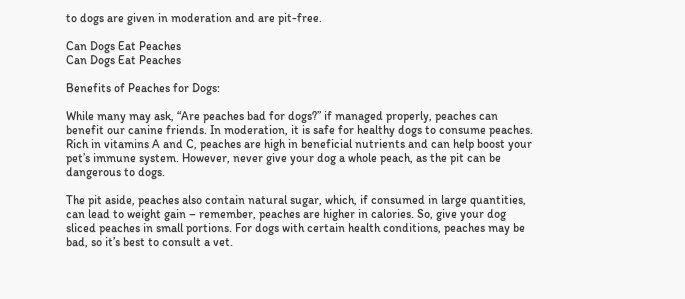to dogs are given in moderation and are pit-free.

Can Dogs Eat Peaches
Can Dogs Eat Peaches

Benefits of Peaches for Dogs:

While many may ask, “Are peaches bad for dogs?” if managed properly, peaches can benefit our canine friends. In moderation, it is safe for healthy dogs to consume peaches. Rich in vitamins A and C, peaches are high in beneficial nutrients and can help boost your pet’s immune system. However, never give your dog a whole peach, as the pit can be dangerous to dogs.

The pit aside, peaches also contain natural sugar, which, if consumed in large quantities, can lead to weight gain – remember, peaches are higher in calories. So, give your dog sliced peaches in small portions. For dogs with certain health conditions, peaches may be bad, so it’s best to consult a vet.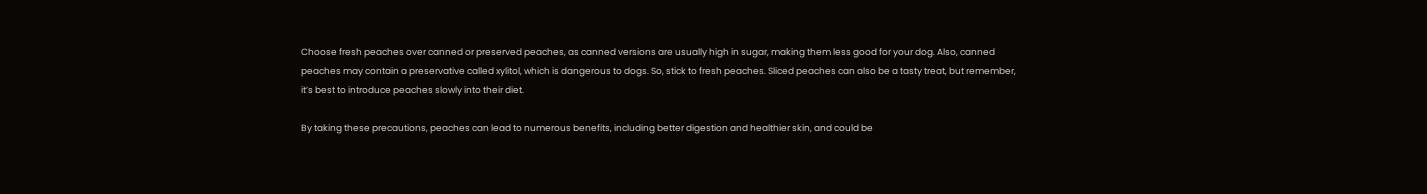Choose fresh peaches over canned or preserved peaches, as canned versions are usually high in sugar, making them less good for your dog. Also, canned peaches may contain a preservative called xylitol, which is dangerous to dogs. So, stick to fresh peaches. Sliced peaches can also be a tasty treat, but remember, it’s best to introduce peaches slowly into their diet.

By taking these precautions, peaches can lead to numerous benefits, including better digestion and healthier skin, and could be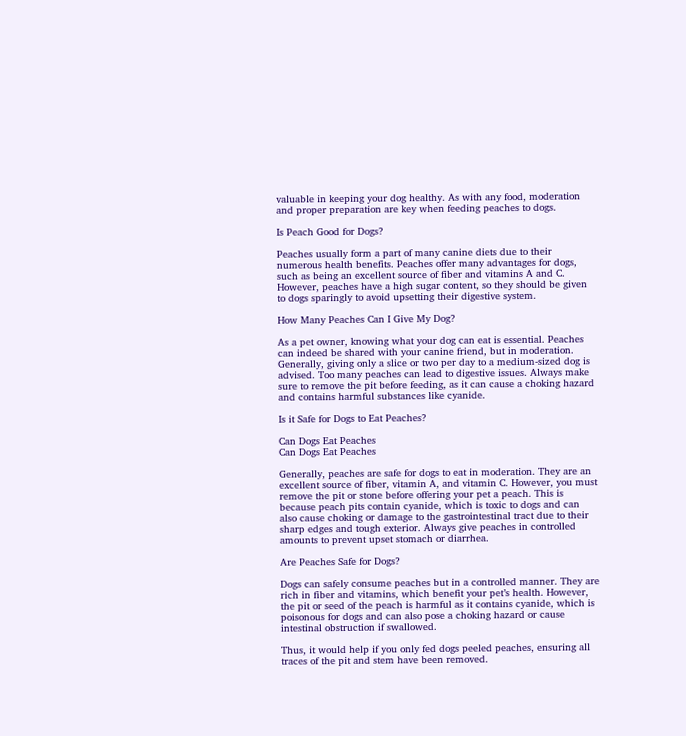valuable in keeping your dog healthy. As with any food, moderation and proper preparation are key when feeding peaches to dogs.

Is Peach Good for Dogs?

Peaches usually form a part of many canine diets due to their numerous health benefits. Peaches offer many advantages for dogs, such as being an excellent source of fiber and vitamins A and C. However, peaches have a high sugar content, so they should be given to dogs sparingly to avoid upsetting their digestive system.

How Many Peaches Can I Give My Dog?

As a pet owner, knowing what your dog can eat is essential. Peaches can indeed be shared with your canine friend, but in moderation. Generally, giving only a slice or two per day to a medium-sized dog is advised. Too many peaches can lead to digestive issues. Always make sure to remove the pit before feeding, as it can cause a choking hazard and contains harmful substances like cyanide.

Is it Safe for Dogs to Eat Peaches?

Can Dogs Eat Peaches
Can Dogs Eat Peaches

Generally, peaches are safe for dogs to eat in moderation. They are an excellent source of fiber, vitamin A, and vitamin C. However, you must remove the pit or stone before offering your pet a peach. This is because peach pits contain cyanide, which is toxic to dogs and can also cause choking or damage to the gastrointestinal tract due to their sharp edges and tough exterior. Always give peaches in controlled amounts to prevent upset stomach or diarrhea.

Are Peaches Safe for Dogs?

Dogs can safely consume peaches but in a controlled manner. They are rich in fiber and vitamins, which benefit your pet’s health. However, the pit or seed of the peach is harmful as it contains cyanide, which is poisonous for dogs and can also pose a choking hazard or cause intestinal obstruction if swallowed.

Thus, it would help if you only fed dogs peeled peaches, ensuring all traces of the pit and stem have been removed.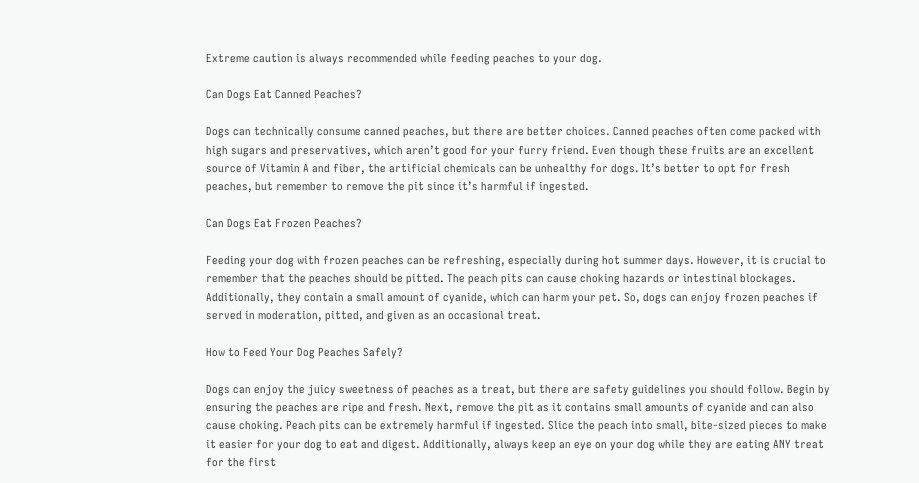Extreme caution is always recommended while feeding peaches to your dog.

Can Dogs Eat Canned Peaches?

Dogs can technically consume canned peaches, but there are better choices. Canned peaches often come packed with high sugars and preservatives, which aren’t good for your furry friend. Even though these fruits are an excellent source of Vitamin A and fiber, the artificial chemicals can be unhealthy for dogs. It’s better to opt for fresh peaches, but remember to remove the pit since it’s harmful if ingested.

Can Dogs Eat Frozen Peaches?

Feeding your dog with frozen peaches can be refreshing, especially during hot summer days. However, it is crucial to remember that the peaches should be pitted. The peach pits can cause choking hazards or intestinal blockages. Additionally, they contain a small amount of cyanide, which can harm your pet. So, dogs can enjoy frozen peaches if served in moderation, pitted, and given as an occasional treat.

How to Feed Your Dog Peaches Safely?

Dogs can enjoy the juicy sweetness of peaches as a treat, but there are safety guidelines you should follow. Begin by ensuring the peaches are ripe and fresh. Next, remove the pit as it contains small amounts of cyanide and can also cause choking. Peach pits can be extremely harmful if ingested. Slice the peach into small, bite-sized pieces to make it easier for your dog to eat and digest. Additionally, always keep an eye on your dog while they are eating ANY treat for the first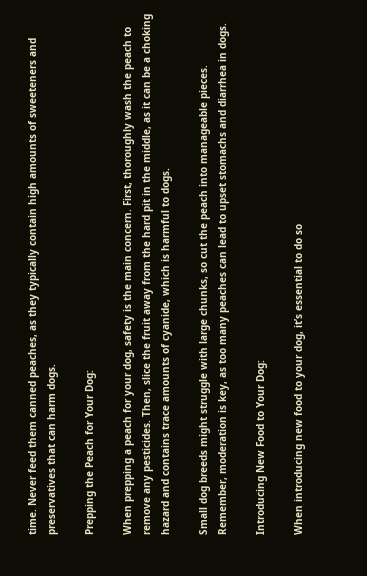time. Never feed them canned peaches, as they typically contain high amounts of sweeteners and preservatives that can harm dogs.

Prepping the Peach for Your Dog:

When prepping a peach for your dog, safety is the main concern. First, thoroughly wash the peach to remove any pesticides. Then, slice the fruit away from the hard pit in the middle, as it can be a choking hazard and contains trace amounts of cyanide, which is harmful to dogs.

Small dog breeds might struggle with large chunks, so cut the peach into manageable pieces. Remember, moderation is key, as too many peaches can lead to upset stomachs and diarrhea in dogs.

Introducing New Food to Your Dog:

When introducing new food to your dog, it’s essential to do so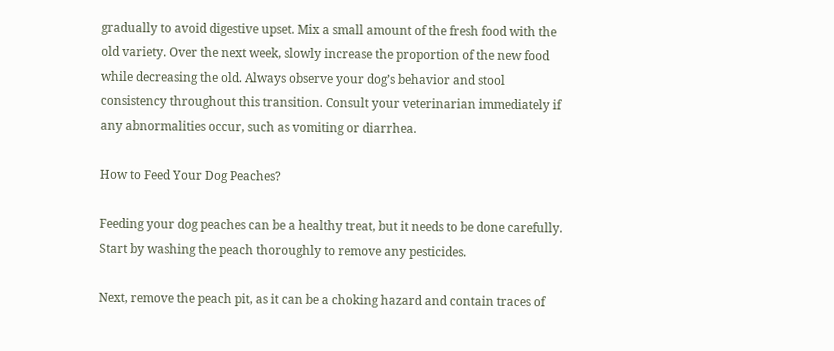gradually to avoid digestive upset. Mix a small amount of the fresh food with the old variety. Over the next week, slowly increase the proportion of the new food while decreasing the old. Always observe your dog’s behavior and stool consistency throughout this transition. Consult your veterinarian immediately if any abnormalities occur, such as vomiting or diarrhea.

How to Feed Your Dog Peaches?

Feeding your dog peaches can be a healthy treat, but it needs to be done carefully. Start by washing the peach thoroughly to remove any pesticides.

Next, remove the peach pit, as it can be a choking hazard and contain traces of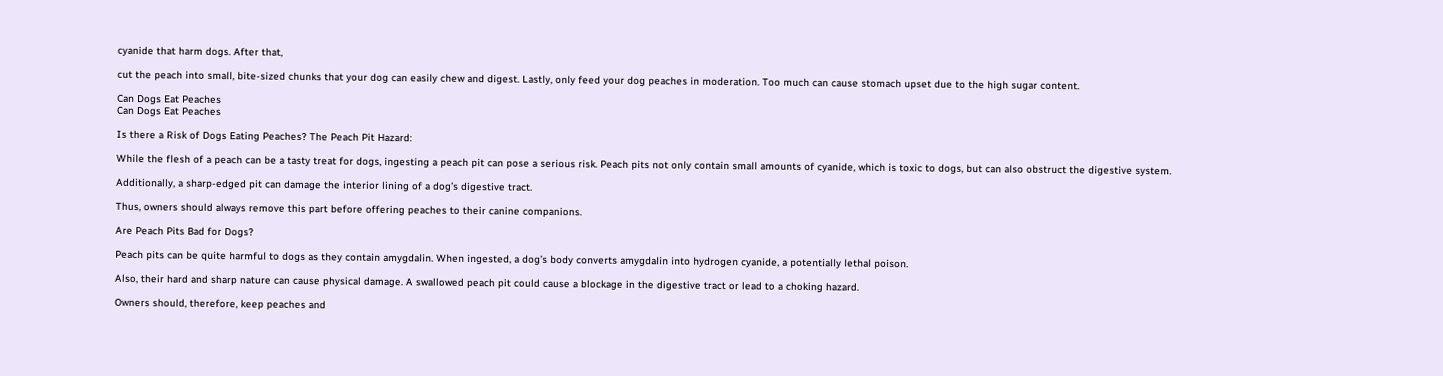cyanide that harm dogs. After that,

cut the peach into small, bite-sized chunks that your dog can easily chew and digest. Lastly, only feed your dog peaches in moderation. Too much can cause stomach upset due to the high sugar content.

Can Dogs Eat Peaches
Can Dogs Eat Peaches

Is there a Risk of Dogs Eating Peaches? The Peach Pit Hazard:

While the flesh of a peach can be a tasty treat for dogs, ingesting a peach pit can pose a serious risk. Peach pits not only contain small amounts of cyanide, which is toxic to dogs, but can also obstruct the digestive system.

Additionally, a sharp-edged pit can damage the interior lining of a dog’s digestive tract.

Thus, owners should always remove this part before offering peaches to their canine companions.

Are Peach Pits Bad for Dogs?

Peach pits can be quite harmful to dogs as they contain amygdalin. When ingested, a dog’s body converts amygdalin into hydrogen cyanide, a potentially lethal poison.

Also, their hard and sharp nature can cause physical damage. A swallowed peach pit could cause a blockage in the digestive tract or lead to a choking hazard.

Owners should, therefore, keep peaches and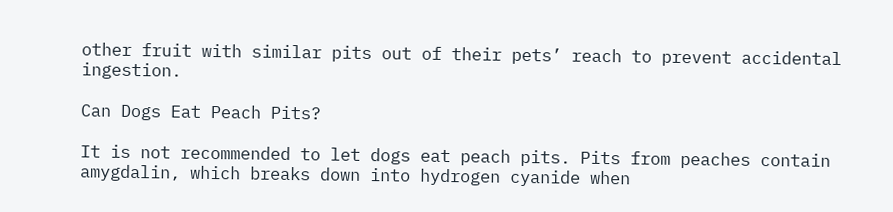other fruit with similar pits out of their pets’ reach to prevent accidental ingestion.

Can Dogs Eat Peach Pits?

It is not recommended to let dogs eat peach pits. Pits from peaches contain amygdalin, which breaks down into hydrogen cyanide when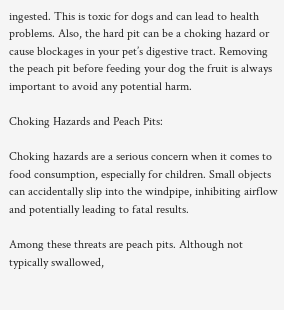ingested. This is toxic for dogs and can lead to health problems. Also, the hard pit can be a choking hazard or cause blockages in your pet’s digestive tract. Removing the peach pit before feeding your dog the fruit is always important to avoid any potential harm.

Choking Hazards and Peach Pits:

Choking hazards are a serious concern when it comes to food consumption, especially for children. Small objects can accidentally slip into the windpipe, inhibiting airflow and potentially leading to fatal results.

Among these threats are peach pits. Although not typically swallowed,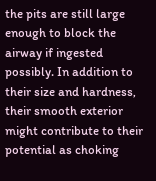the pits are still large enough to block the airway if ingested possibly. In addition to their size and hardness, their smooth exterior might contribute to their potential as choking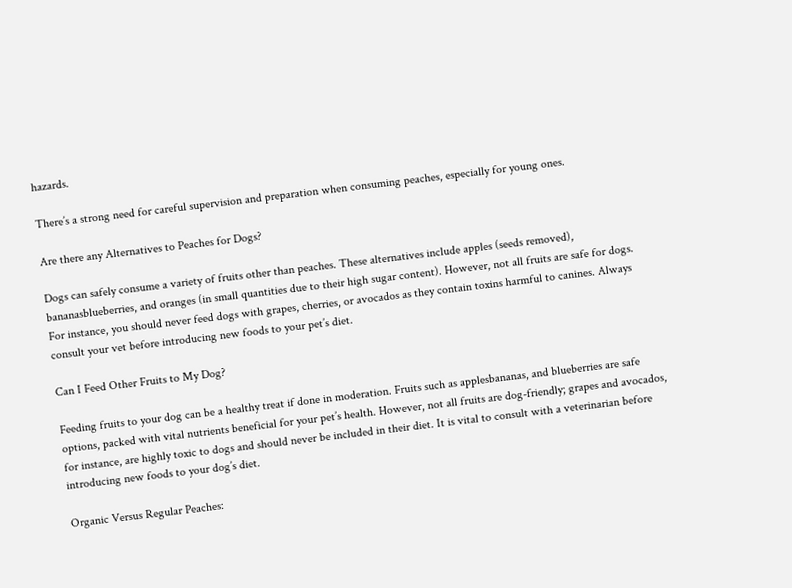hazards.

There’s a strong need for careful supervision and preparation when consuming peaches, especially for young ones.

Are there any Alternatives to Peaches for Dogs?

Dogs can safely consume a variety of fruits other than peaches. These alternatives include apples (seeds removed), bananasblueberries, and oranges (in small quantities due to their high sugar content). However, not all fruits are safe for dogs. For instance, you should never feed dogs with grapes, cherries, or avocados as they contain toxins harmful to canines. Always consult your vet before introducing new foods to your pet’s diet.

Can I Feed Other Fruits to My Dog?

Feeding fruits to your dog can be a healthy treat if done in moderation. Fruits such as applesbananas, and blueberries are safe options, packed with vital nutrients beneficial for your pet’s health. However, not all fruits are dog-friendly; grapes and avocados, for instance, are highly toxic to dogs and should never be included in their diet. It is vital to consult with a veterinarian before introducing new foods to your dog’s diet.

Organic Versus Regular Peaches: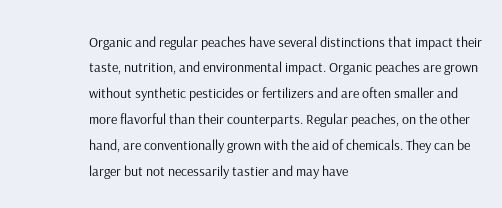Organic and regular peaches have several distinctions that impact their taste, nutrition, and environmental impact. Organic peaches are grown without synthetic pesticides or fertilizers and are often smaller and more flavorful than their counterparts. Regular peaches, on the other hand, are conventionally grown with the aid of chemicals. They can be larger but not necessarily tastier and may have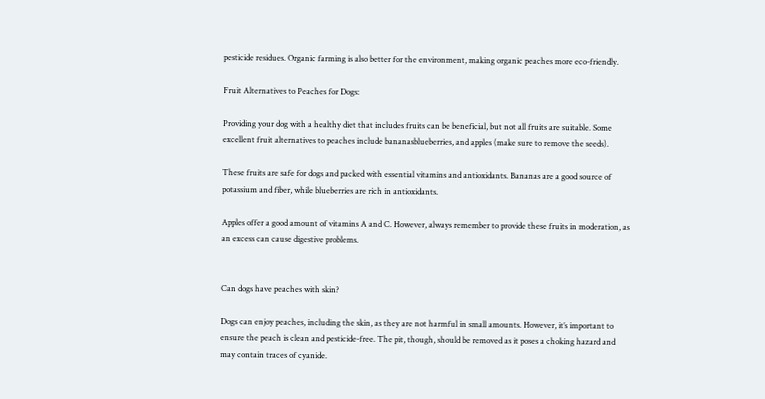pesticide residues. Organic farming is also better for the environment, making organic peaches more eco-friendly.

Fruit Alternatives to Peaches for Dogs:

Providing your dog with a healthy diet that includes fruits can be beneficial, but not all fruits are suitable. Some excellent fruit alternatives to peaches include bananasblueberries, and apples (make sure to remove the seeds).

These fruits are safe for dogs and packed with essential vitamins and antioxidants. Bananas are a good source of potassium and fiber, while blueberries are rich in antioxidants.

Apples offer a good amount of vitamins A and C. However, always remember to provide these fruits in moderation, as an excess can cause digestive problems.


Can dogs have peaches with skin?

Dogs can enjoy peaches, including the skin, as they are not harmful in small amounts. However, it’s important to ensure the peach is clean and pesticide-free. The pit, though, should be removed as it poses a choking hazard and may contain traces of cyanide.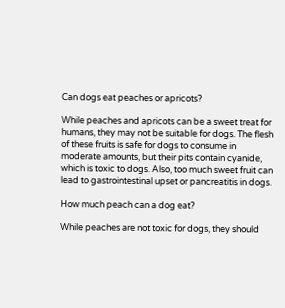Can dogs eat peaches or apricots?

While peaches and apricots can be a sweet treat for humans, they may not be suitable for dogs. The flesh of these fruits is safe for dogs to consume in moderate amounts, but their pits contain cyanide, which is toxic to dogs. Also, too much sweet fruit can lead to gastrointestinal upset or pancreatitis in dogs.

How much peach can a dog eat?

While peaches are not toxic for dogs, they should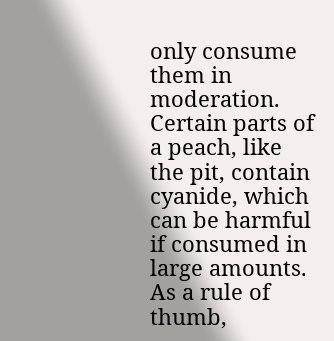only consume them in moderation. Certain parts of a peach, like the pit, contain cyanide, which can be harmful if consumed in large amounts. As a rule of thumb,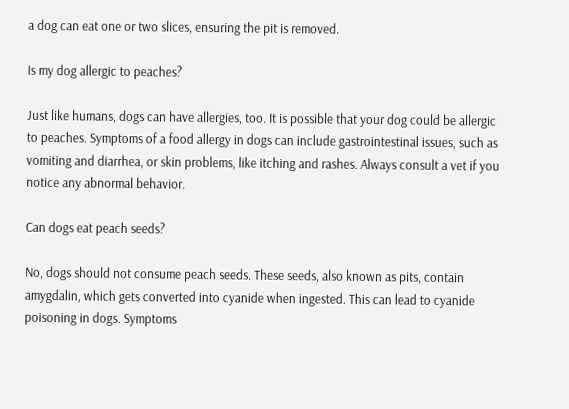a dog can eat one or two slices, ensuring the pit is removed.

Is my dog allergic to peaches?

Just like humans, dogs can have allergies, too. It is possible that your dog could be allergic to peaches. Symptoms of a food allergy in dogs can include gastrointestinal issues, such as vomiting and diarrhea, or skin problems, like itching and rashes. Always consult a vet if you notice any abnormal behavior.

Can dogs eat peach seeds?

No, dogs should not consume peach seeds. These seeds, also known as pits, contain amygdalin, which gets converted into cyanide when ingested. This can lead to cyanide poisoning in dogs. Symptoms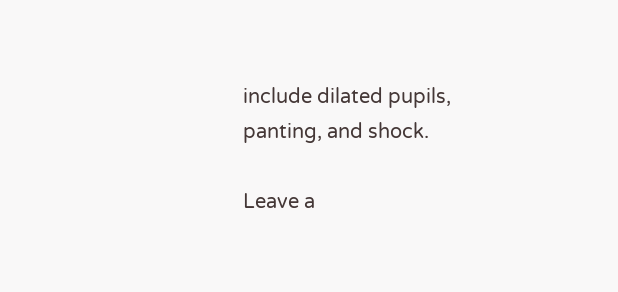include dilated pupils, panting, and shock.

Leave a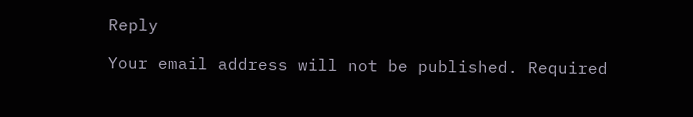Reply

Your email address will not be published. Required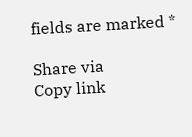fields are marked *

Share via
Copy link